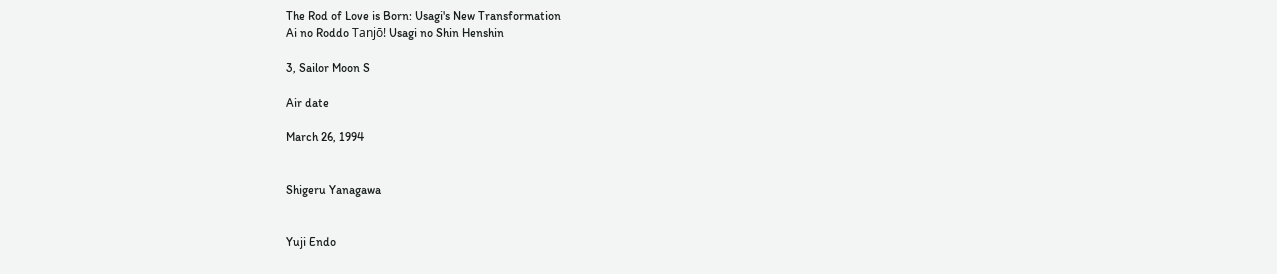The Rod of Love is Born: Usagi's New Transformation
Ai no Roddo Tanjō! Usagi no Shin Henshin

3, Sailor Moon S

Air date

March 26, 1994


Shigeru Yanagawa


Yuji Endo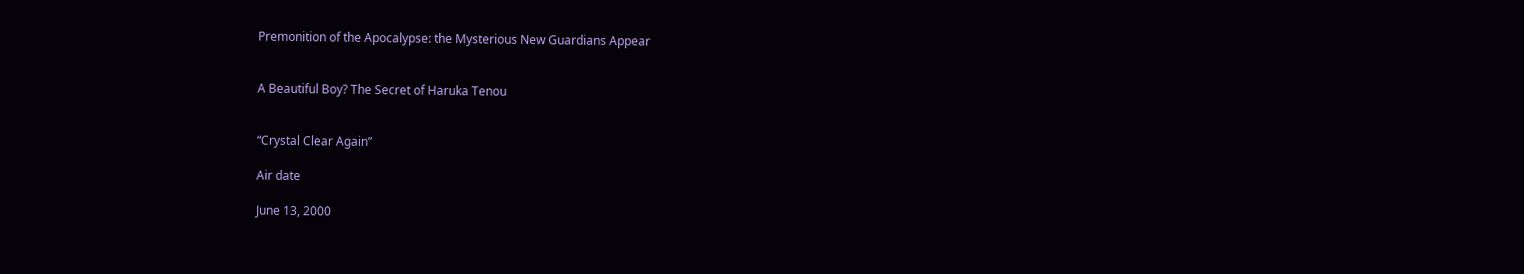Premonition of the Apocalypse: the Mysterious New Guardians Appear


A Beautiful Boy? The Secret of Haruka Tenou


“Crystal Clear Again”

Air date

June 13, 2000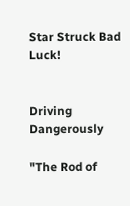Star Struck Bad Luck!


Driving Dangerously

"The Rod of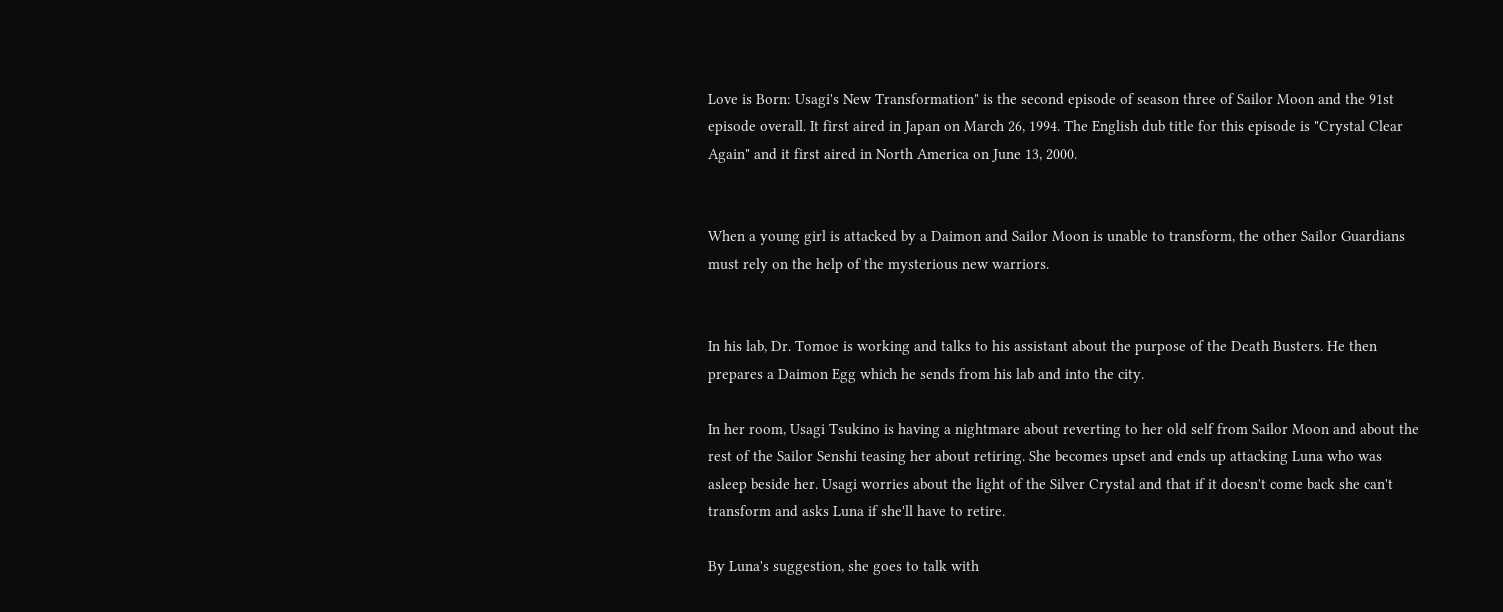Love is Born: Usagi's New Transformation" is the second episode of season three of Sailor Moon and the 91st episode overall. It first aired in Japan on March 26, 1994. The English dub title for this episode is "Crystal Clear Again" and it first aired in North America on June 13, 2000.


When a young girl is attacked by a Daimon and Sailor Moon is unable to transform, the other Sailor Guardians must rely on the help of the mysterious new warriors.


In his lab, Dr. Tomoe is working and talks to his assistant about the purpose of the Death Busters. He then prepares a Daimon Egg which he sends from his lab and into the city.

In her room, Usagi Tsukino is having a nightmare about reverting to her old self from Sailor Moon and about the rest of the Sailor Senshi teasing her about retiring. She becomes upset and ends up attacking Luna who was asleep beside her. Usagi worries about the light of the Silver Crystal and that if it doesn't come back she can't transform and asks Luna if she'll have to retire.

By Luna's suggestion, she goes to talk with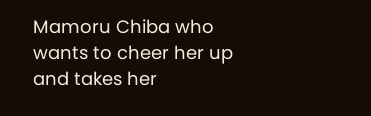Mamoru Chiba who wants to cheer her up and takes her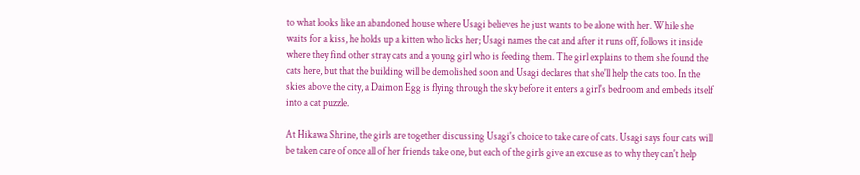to what looks like an abandoned house where Usagi believes he just wants to be alone with her. While she waits for a kiss, he holds up a kitten who licks her; Usagi names the cat and after it runs off, follows it inside where they find other stray cats and a young girl who is feeding them. The girl explains to them she found the cats here, but that the building will be demolished soon and Usagi declares that she'll help the cats too. In the skies above the city, a Daimon Egg is flying through the sky before it enters a girl's bedroom and embeds itself into a cat puzzle.

At Hikawa Shrine, the girls are together discussing Usagi's choice to take care of cats. Usagi says four cats will be taken care of once all of her friends take one, but each of the girls give an excuse as to why they can't help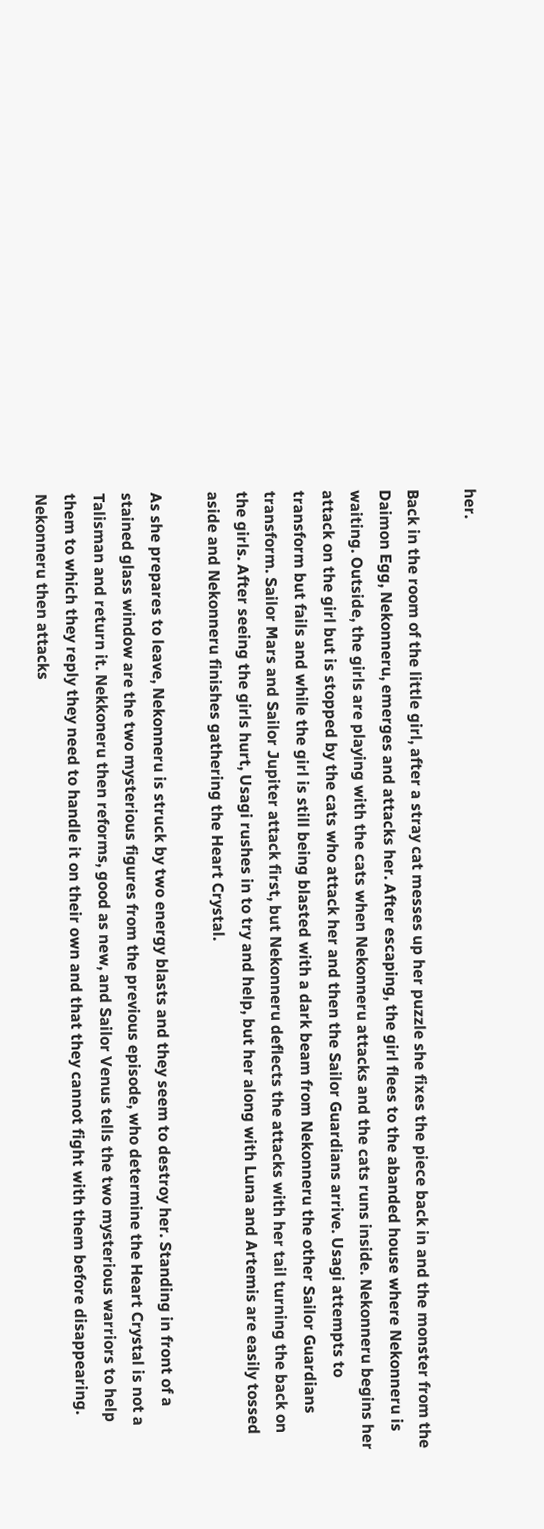her.

Back in the room of the little girl, after a stray cat messes up her puzzle she fixes the piece back in and the monster from the Daimon Egg, Nekonneru, emerges and attacks her. After escaping, the girl flees to the abanded house where Nekonneru is waiting. Outside, the girls are playing with the cats when Nekonneru attacks and the cats runs inside. Nekonneru begins her attack on the girl but is stopped by the cats who attack her and then the Sailor Guardians arrive. Usagi attempts to transform but fails and while the girl is still being blasted with a dark beam from Nekonneru the other Sailor Guardians transform. Sailor Mars and Sailor Jupiter attack first, but Nekonneru deflects the attacks with her tail turning the back on the girls. After seeing the girls hurt, Usagi rushes in to try and help, but her along with Luna and Artemis are easily tossed aside and Nekonneru finishes gathering the Heart Crystal.

As she prepares to leave, Nekonneru is struck by two energy blasts and they seem to destroy her. Standing in front of a stained glass window are the two mysterious figures from the previous episode, who determine the Heart Crystal is not a Talisman and return it. Nekkoneru then reforms, good as new, and Sailor Venus tells the two mysterious warriors to help them to which they reply they need to handle it on their own and that they cannot fight with them before disappearing. Nekonneru then attacks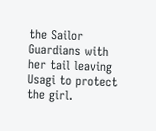the Sailor Guardians with her tail leaving Usagi to protect the girl.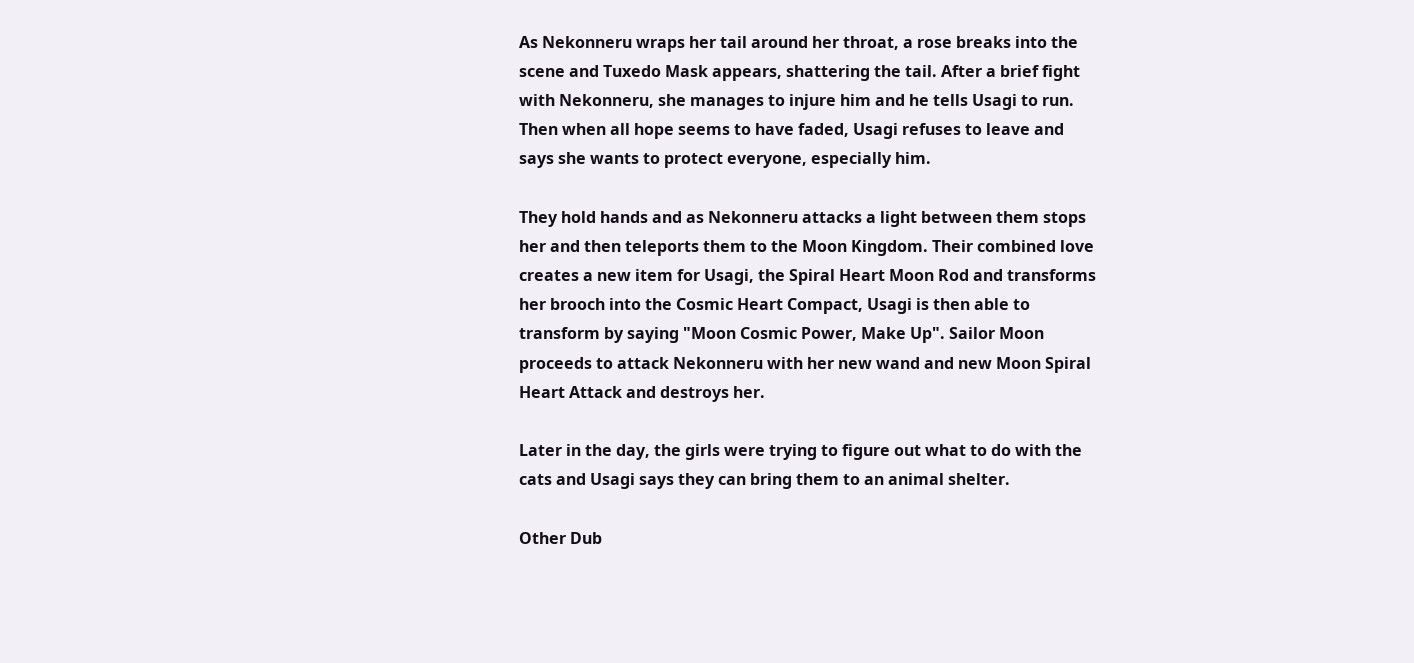As Nekonneru wraps her tail around her throat, a rose breaks into the scene and Tuxedo Mask appears, shattering the tail. After a brief fight with Nekonneru, she manages to injure him and he tells Usagi to run. Then when all hope seems to have faded, Usagi refuses to leave and says she wants to protect everyone, especially him.

They hold hands and as Nekonneru attacks a light between them stops her and then teleports them to the Moon Kingdom. Their combined love creates a new item for Usagi, the Spiral Heart Moon Rod and transforms her brooch into the Cosmic Heart Compact, Usagi is then able to transform by saying "Moon Cosmic Power, Make Up". Sailor Moon proceeds to attack Nekonneru with her new wand and new Moon Spiral Heart Attack and destroys her.

Later in the day, the girls were trying to figure out what to do with the cats and Usagi says they can bring them to an animal shelter.

Other Dub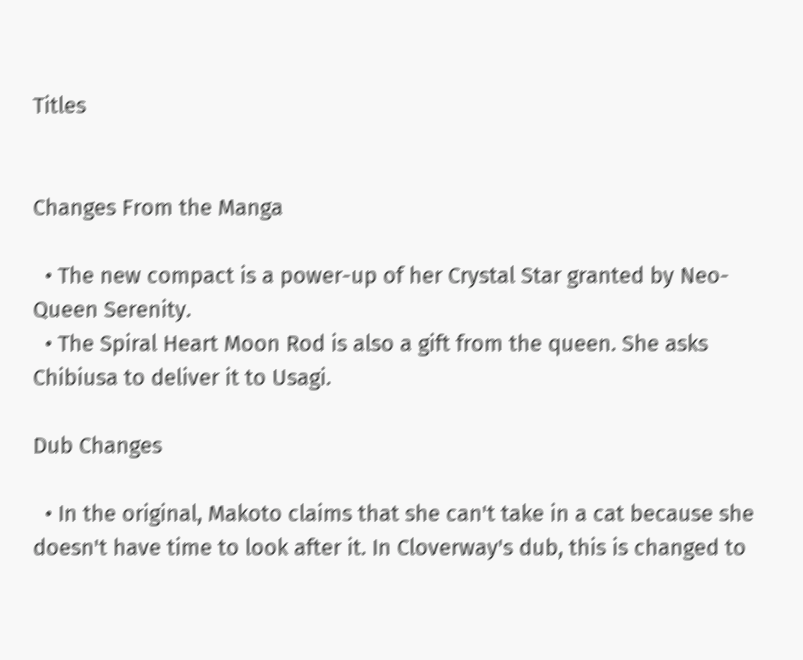Titles


Changes From the Manga

  • The new compact is a power-up of her Crystal Star granted by Neo-Queen Serenity.
  • The Spiral Heart Moon Rod is also a gift from the queen. She asks Chibiusa to deliver it to Usagi.

Dub Changes

  • In the original, Makoto claims that she can't take in a cat because she doesn't have time to look after it. In Cloverway's dub, this is changed to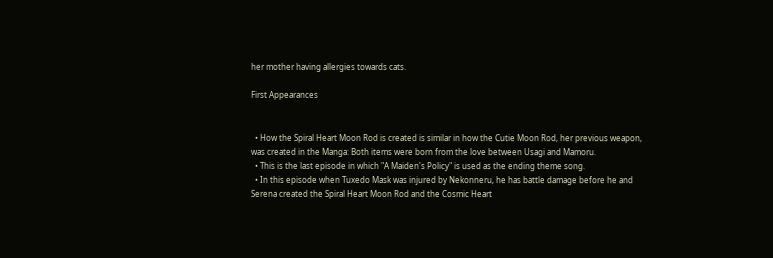her mother having allergies towards cats.

First Appearances


  • How the Spiral Heart Moon Rod is created is similar in how the Cutie Moon Rod, her previous weapon, was created in the Manga: Both items were born from the love between Usagi and Mamoru.
  • This is the last episode in which "A Maiden's Policy" is used as the ending theme song.
  • In this episode when Tuxedo Mask was injured by Nekonneru, he has battle damage before he and Serena created the Spiral Heart Moon Rod and the Cosmic Heart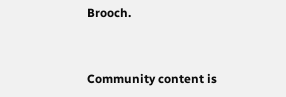Brooch.


Community content is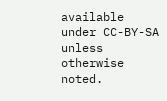available under CC-BY-SA unless otherwise noted.